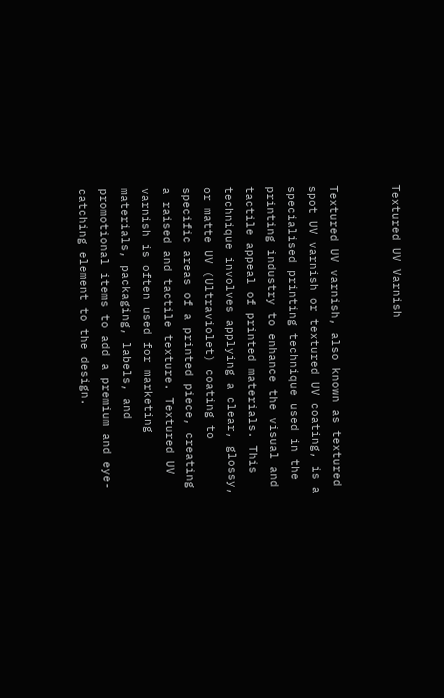Textured UV Varnish


Textured UV varnish, also known as textured spot UV varnish or textured UV coating, is a specialised printing technique used in the printing industry to enhance the visual and tactile appeal of printed materials. This technique involves applying a clear, glossy, or matte UV (Ultraviolet) coating to specific areas of a printed piece, creating a raised and tactile texture. Textured UV varnish is often used for marketing materials, packaging, labels, and promotional items to add a premium and eye-catching element to the design.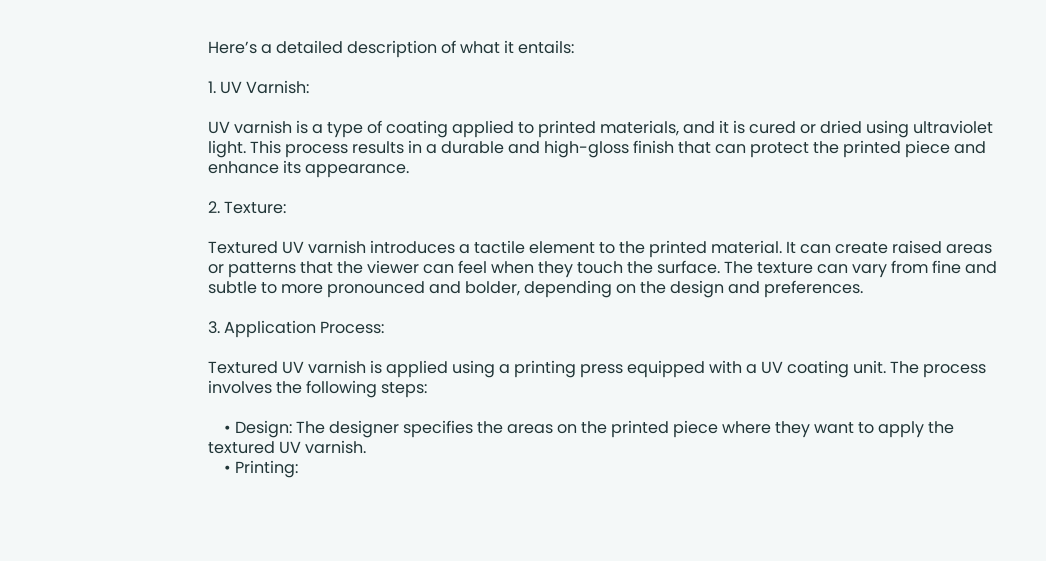Here’s a detailed description of what it entails:

1. UV Varnish:

UV varnish is a type of coating applied to printed materials, and it is cured or dried using ultraviolet light. This process results in a durable and high-gloss finish that can protect the printed piece and enhance its appearance.

2. Texture:

Textured UV varnish introduces a tactile element to the printed material. It can create raised areas or patterns that the viewer can feel when they touch the surface. The texture can vary from fine and subtle to more pronounced and bolder, depending on the design and preferences.

3. Application Process:

Textured UV varnish is applied using a printing press equipped with a UV coating unit. The process involves the following steps:

    • Design: The designer specifies the areas on the printed piece where they want to apply the textured UV varnish.
    • Printing: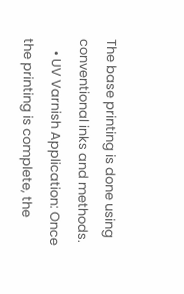The base printing is done using conventional inks and methods.
    • UV Varnish Application: Once the printing is complete, the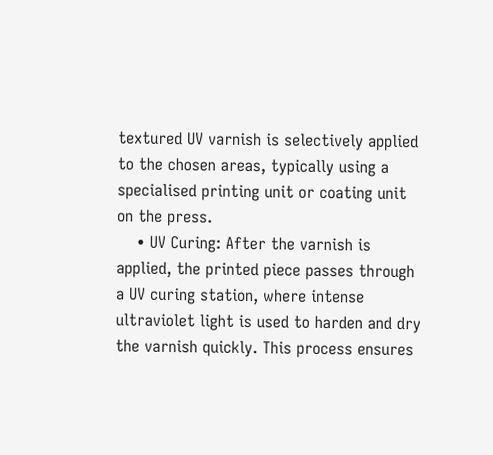textured UV varnish is selectively applied to the chosen areas, typically using a specialised printing unit or coating unit on the press.
    • UV Curing: After the varnish is applied, the printed piece passes through a UV curing station, where intense ultraviolet light is used to harden and dry the varnish quickly. This process ensures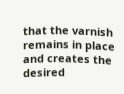that the varnish remains in place and creates the desired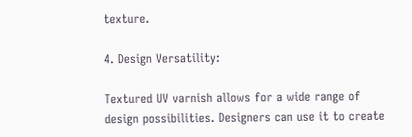texture.

4. Design Versatility:

Textured UV varnish allows for a wide range of design possibilities. Designers can use it to create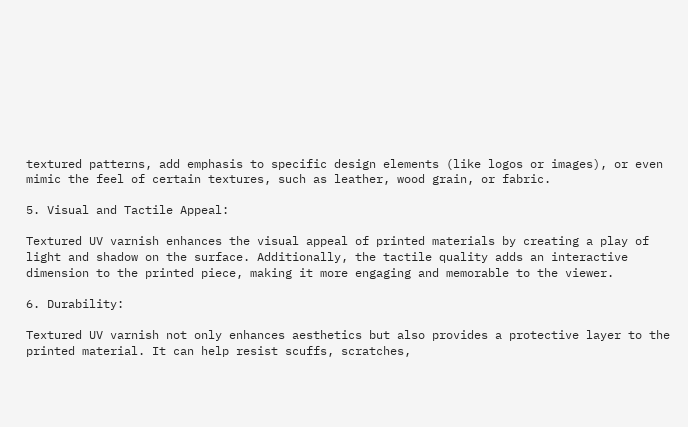textured patterns, add emphasis to specific design elements (like logos or images), or even mimic the feel of certain textures, such as leather, wood grain, or fabric.

5. Visual and Tactile Appeal:

Textured UV varnish enhances the visual appeal of printed materials by creating a play of light and shadow on the surface. Additionally, the tactile quality adds an interactive dimension to the printed piece, making it more engaging and memorable to the viewer.

6. Durability:

Textured UV varnish not only enhances aesthetics but also provides a protective layer to the printed material. It can help resist scuffs, scratches,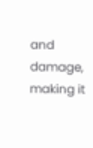and damage, making it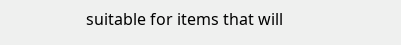suitable for items that will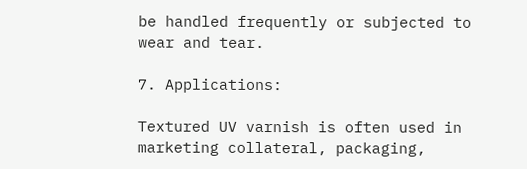be handled frequently or subjected to wear and tear.

7. Applications:

Textured UV varnish is often used in marketing collateral, packaging,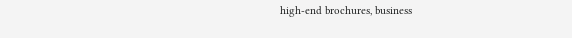high-end brochures, business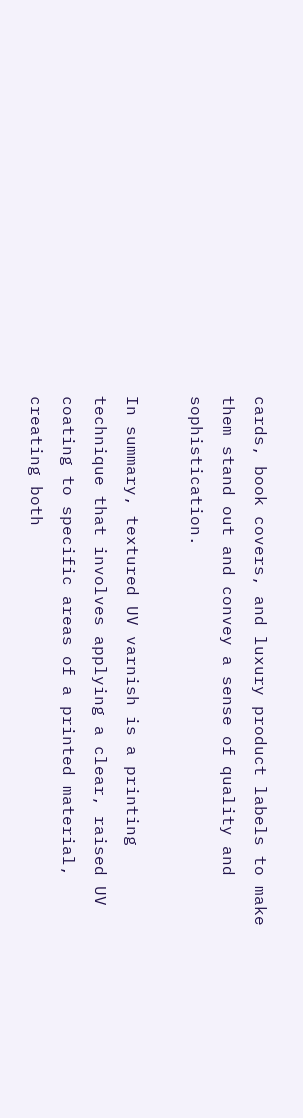cards, book covers, and luxury product labels to make them stand out and convey a sense of quality and sophistication.

In summary, textured UV varnish is a printing technique that involves applying a clear, raised UV coating to specific areas of a printed material, creating both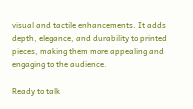visual and tactile enhancements. It adds depth, elegance, and durability to printed pieces, making them more appealing and engaging to the audience.

Ready to talk